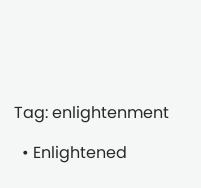Tag: enlightenment

  • Enlightened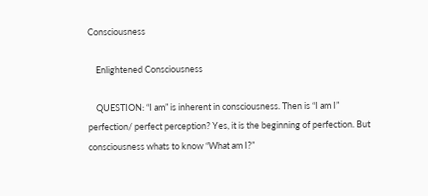Consciousness

    Enlightened Consciousness

    QUESTION: “I am” is inherent in consciousness. Then is “I am I” perfection/ perfect perception? Yes, it is the beginning of perfection. But consciousness whats to know “What am I?”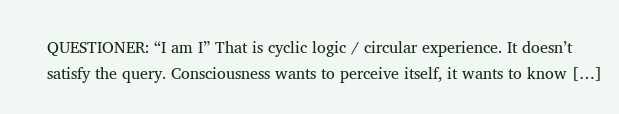QUESTIONER: “I am I” That is cyclic logic / circular experience. It doesn’t satisfy the query. Consciousness wants to perceive itself, it wants to know […]